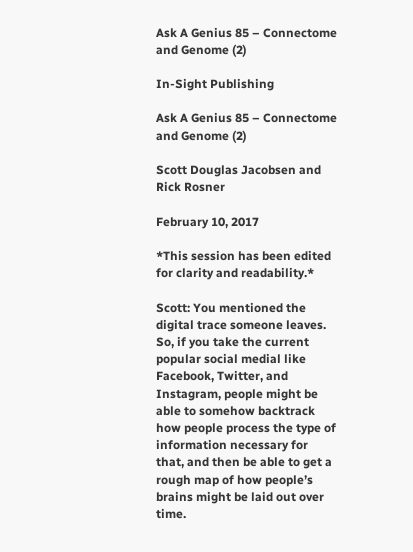Ask A Genius 85 – Connectome and Genome (2)

In-Sight Publishing

Ask A Genius 85 – Connectome and Genome (2)

Scott Douglas Jacobsen and Rick Rosner

February 10, 2017

*This session has been edited for clarity and readability.*

Scott: You mentioned the digital trace someone leaves. So, if you take the current popular social medial like Facebook, Twitter, and Instagram, people might be able to somehow backtrack how people process the type of information necessary for that, and then be able to get a rough map of how people’s brains might be laid out over time.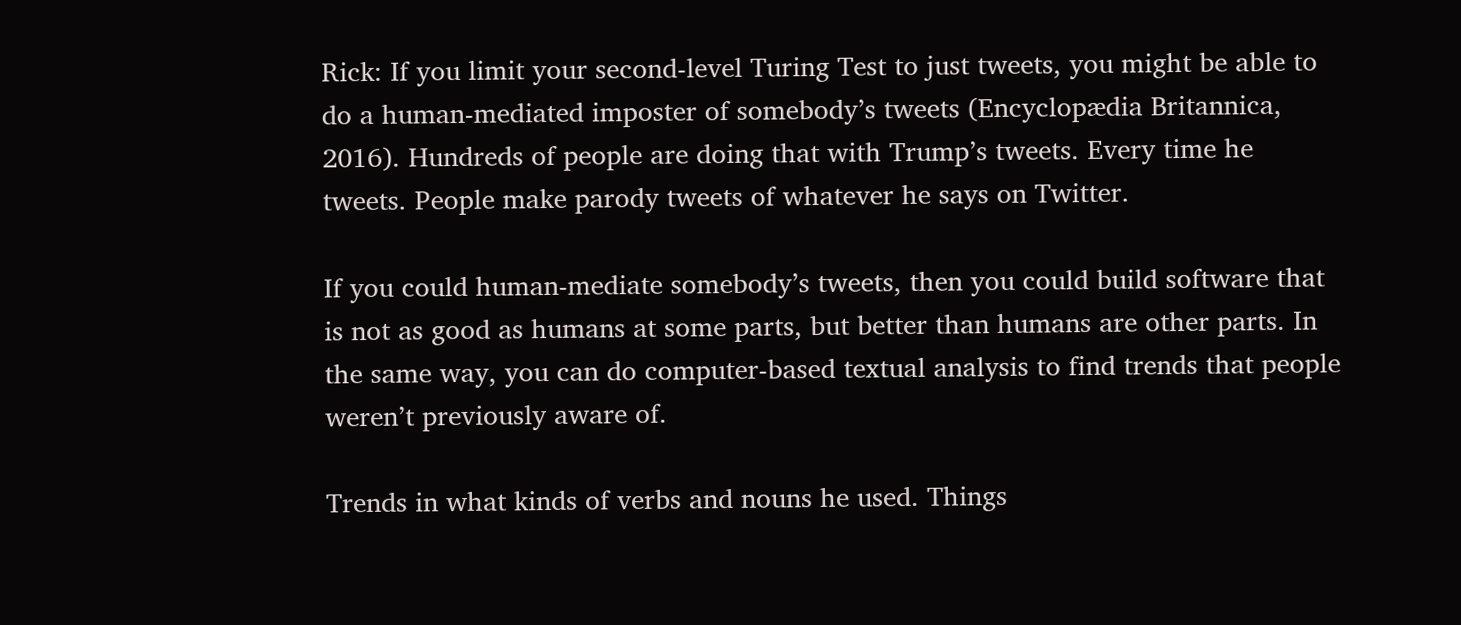Rick: If you limit your second-level Turing Test to just tweets, you might be able to do a human-mediated imposter of somebody’s tweets (Encyclopædia Britannica, 2016). Hundreds of people are doing that with Trump’s tweets. Every time he tweets. People make parody tweets of whatever he says on Twitter.

If you could human-mediate somebody’s tweets, then you could build software that is not as good as humans at some parts, but better than humans are other parts. In the same way, you can do computer-based textual analysis to find trends that people weren’t previously aware of.

Trends in what kinds of verbs and nouns he used. Things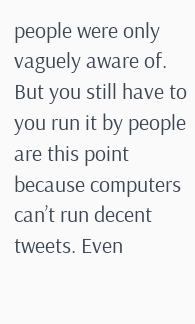people were only vaguely aware of. But you still have to you run it by people are this point because computers can’t run decent tweets. Even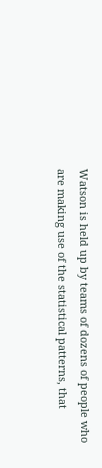Watson is held up by teams of dozens of people who are making use of the statistical patterns, that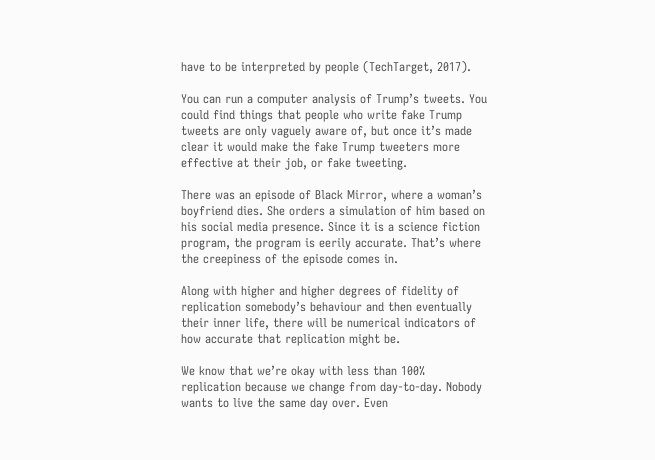have to be interpreted by people (TechTarget, 2017).

You can run a computer analysis of Trump’s tweets. You could find things that people who write fake Trump tweets are only vaguely aware of, but once it’s made clear it would make the fake Trump tweeters more effective at their job, or fake tweeting.

There was an episode of Black Mirror, where a woman’s boyfriend dies. She orders a simulation of him based on his social media presence. Since it is a science fiction program, the program is eerily accurate. That’s where the creepiness of the episode comes in.

Along with higher and higher degrees of fidelity of replication somebody’s behaviour and then eventually their inner life, there will be numerical indicators of how accurate that replication might be.

We know that we’re okay with less than 100% replication because we change from day-to-day. Nobody wants to live the same day over. Even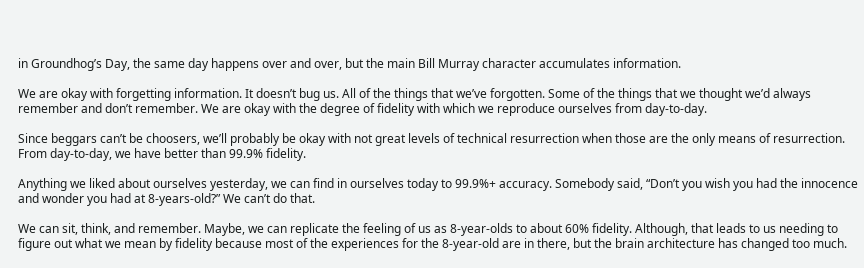in Groundhog’s Day, the same day happens over and over, but the main Bill Murray character accumulates information.

We are okay with forgetting information. It doesn’t bug us. All of the things that we’ve forgotten. Some of the things that we thought we’d always remember and don’t remember. We are okay with the degree of fidelity with which we reproduce ourselves from day-to-day.

Since beggars can’t be choosers, we’ll probably be okay with not great levels of technical resurrection when those are the only means of resurrection. From day-to-day, we have better than 99.9% fidelity.

Anything we liked about ourselves yesterday, we can find in ourselves today to 99.9%+ accuracy. Somebody said, “Don’t you wish you had the innocence and wonder you had at 8-years-old?” We can’t do that.

We can sit, think, and remember. Maybe, we can replicate the feeling of us as 8-year-olds to about 60% fidelity. Although, that leads to us needing to figure out what we mean by fidelity because most of the experiences for the 8-year-old are in there, but the brain architecture has changed too much.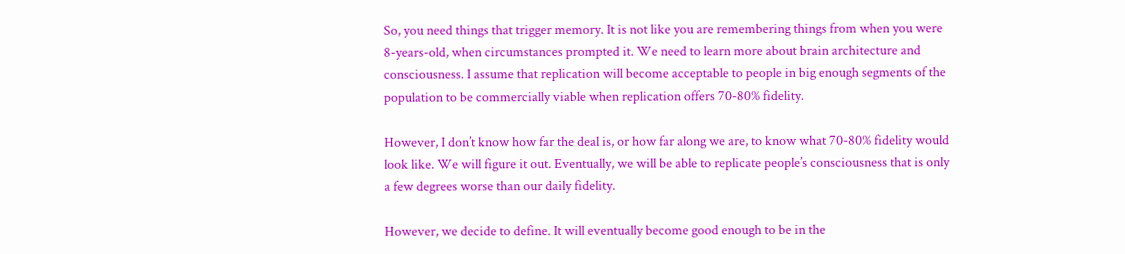So, you need things that trigger memory. It is not like you are remembering things from when you were 8-years-old, when circumstances prompted it. We need to learn more about brain architecture and consciousness. I assume that replication will become acceptable to people in big enough segments of the population to be commercially viable when replication offers 70-80% fidelity.

However, I don’t know how far the deal is, or how far along we are, to know what 70-80% fidelity would look like. We will figure it out. Eventually, we will be able to replicate people’s consciousness that is only a few degrees worse than our daily fidelity.

However, we decide to define. It will eventually become good enough to be in the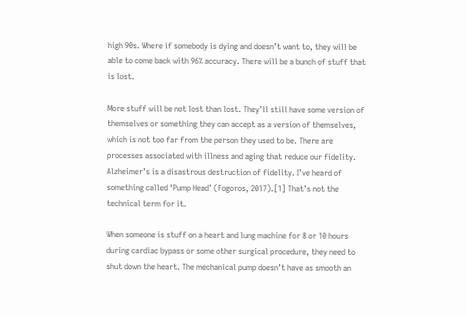high 90s. Where if somebody is dying and doesn’t want to, they will be able to come back with 96% accuracy. There will be a bunch of stuff that is lost.

More stuff will be not lost than lost. They’ll still have some version of themselves or something they can accept as a version of themselves, which is not too far from the person they used to be. There are processes associated with illness and aging that reduce our fidelity. Alzheimer’s is a disastrous destruction of fidelity. I’ve heard of something called ‘Pump Head’ (Fogoros, 2017).[1] That’s not the technical term for it.

When someone is stuff on a heart and lung machine for 8 or 10 hours during cardiac bypass or some other surgical procedure, they need to shut down the heart. The mechanical pump doesn’t have as smooth an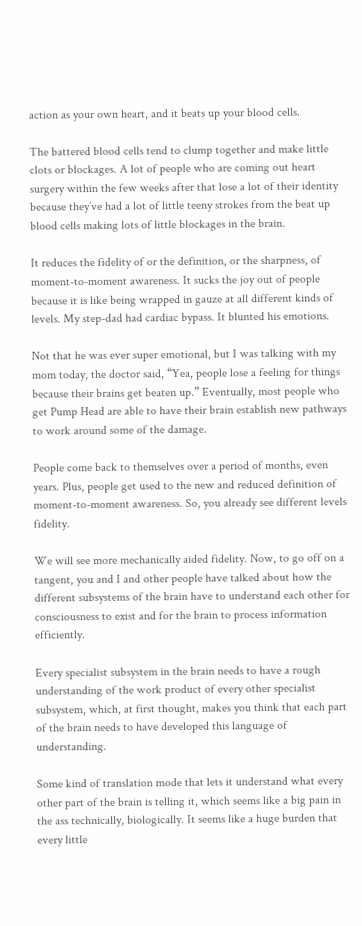action as your own heart, and it beats up your blood cells.

The battered blood cells tend to clump together and make little clots or blockages. A lot of people who are coming out heart surgery within the few weeks after that lose a lot of their identity because they’ve had a lot of little teeny strokes from the beat up blood cells making lots of little blockages in the brain.

It reduces the fidelity of or the definition, or the sharpness, of moment-to-moment awareness. It sucks the joy out of people because it is like being wrapped in gauze at all different kinds of levels. My step-dad had cardiac bypass. It blunted his emotions.

Not that he was ever super emotional, but I was talking with my mom today, the doctor said, “Yea, people lose a feeling for things because their brains get beaten up.” Eventually, most people who get Pump Head are able to have their brain establish new pathways to work around some of the damage.

People come back to themselves over a period of months, even years. Plus, people get used to the new and reduced definition of moment-to-moment awareness. So, you already see different levels fidelity.

We will see more mechanically aided fidelity. Now, to go off on a tangent, you and I and other people have talked about how the different subsystems of the brain have to understand each other for consciousness to exist and for the brain to process information efficiently.

Every specialist subsystem in the brain needs to have a rough understanding of the work product of every other specialist subsystem, which, at first thought, makes you think that each part of the brain needs to have developed this language of understanding.

Some kind of translation mode that lets it understand what every other part of the brain is telling it, which seems like a big pain in the ass technically, biologically. It seems like a huge burden that every little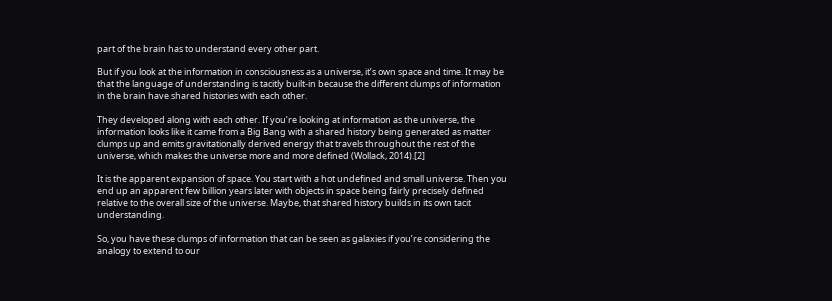part of the brain has to understand every other part.

But if you look at the information in consciousness as a universe, it’s own space and time. It may be that the language of understanding is tacitly built-in because the different clumps of information in the brain have shared histories with each other.

They developed along with each other. If you’re looking at information as the universe, the information looks like it came from a Big Bang with a shared history being generated as matter clumps up and emits gravitationally derived energy that travels throughout the rest of the universe, which makes the universe more and more defined (Wollack, 2014).[2]

It is the apparent expansion of space. You start with a hot undefined and small universe. Then you end up an apparent few billion years later with objects in space being fairly precisely defined relative to the overall size of the universe. Maybe, that shared history builds in its own tacit understanding.

So, you have these clumps of information that can be seen as galaxies if you’re considering the analogy to extend to our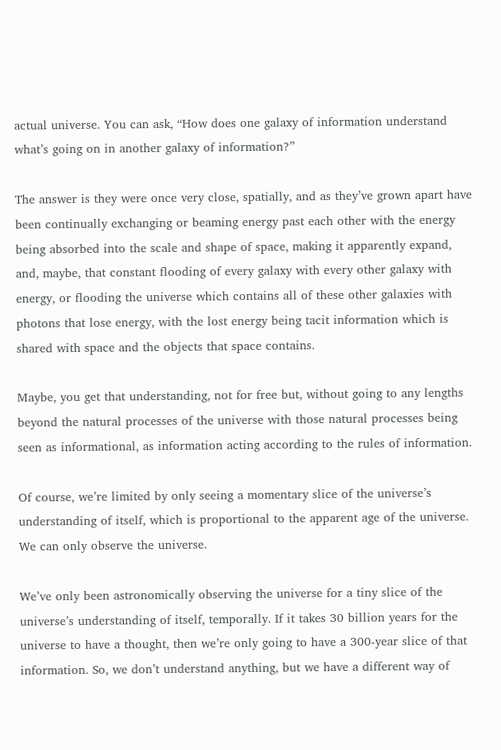actual universe. You can ask, “How does one galaxy of information understand what’s going on in another galaxy of information?”

The answer is they were once very close, spatially, and as they’ve grown apart have been continually exchanging or beaming energy past each other with the energy being absorbed into the scale and shape of space, making it apparently expand, and, maybe, that constant flooding of every galaxy with every other galaxy with energy, or flooding the universe which contains all of these other galaxies with photons that lose energy, with the lost energy being tacit information which is shared with space and the objects that space contains.

Maybe, you get that understanding, not for free but, without going to any lengths beyond the natural processes of the universe with those natural processes being seen as informational, as information acting according to the rules of information.

Of course, we’re limited by only seeing a momentary slice of the universe’s understanding of itself, which is proportional to the apparent age of the universe. We can only observe the universe.

We’ve only been astronomically observing the universe for a tiny slice of the universe’s understanding of itself, temporally. If it takes 30 billion years for the universe to have a thought, then we’re only going to have a 300-year slice of that information. So, we don’t understand anything, but we have a different way of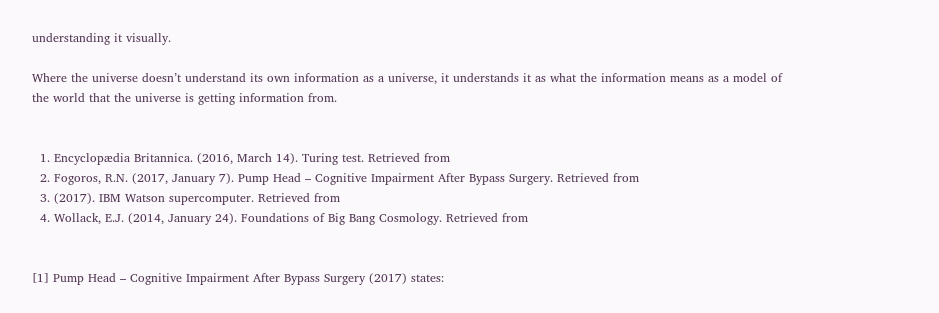understanding it visually.

Where the universe doesn’t understand its own information as a universe, it understands it as what the information means as a model of the world that the universe is getting information from.


  1. Encyclopædia Britannica. (2016, March 14). Turing test. Retrieved from
  2. Fogoros, R.N. (2017, January 7). Pump Head – Cognitive Impairment After Bypass Surgery. Retrieved from
  3. (2017). IBM Watson supercomputer. Retrieved from
  4. Wollack, E.J. (2014, January 24). Foundations of Big Bang Cosmology. Retrieved from


[1] Pump Head – Cognitive Impairment After Bypass Surgery (2017) states: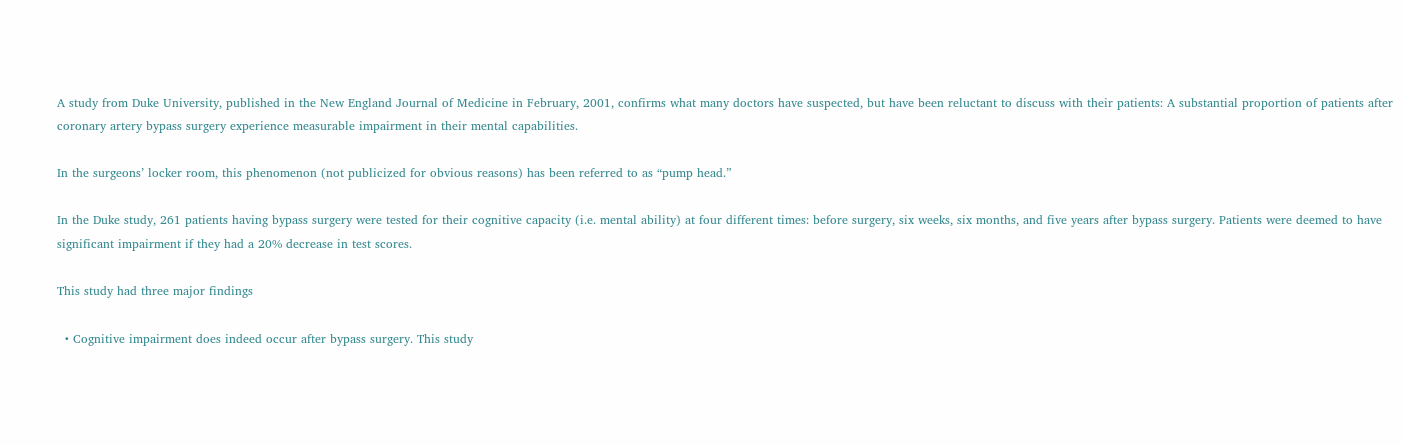A study from Duke University, published in the New England Journal of Medicine in February, 2001, confirms what many doctors have suspected, but have been reluctant to discuss with their patients: A substantial proportion of patients after coronary artery bypass surgery experience measurable impairment in their mental capabilities.

In the surgeons’ locker room, this phenomenon (not publicized for obvious reasons) has been referred to as “pump head.”

In the Duke study, 261 patients having bypass surgery were tested for their cognitive capacity (i.e. mental ability) at four different times: before surgery, six weeks, six months, and five years after bypass surgery. Patients were deemed to have significant impairment if they had a 20% decrease in test scores.

This study had three major findings

  • Cognitive impairment does indeed occur after bypass surgery. This study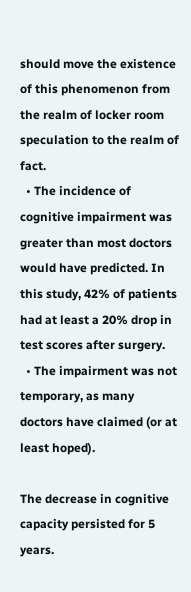should move the existence of this phenomenon from the realm of locker room speculation to the realm of fact.
  • The incidence of cognitive impairment was greater than most doctors would have predicted. In this study, 42% of patients had at least a 20% drop in test scores after surgery.
  • The impairment was not temporary, as many doctors have claimed (or at least hoped).

The decrease in cognitive capacity persisted for 5 years.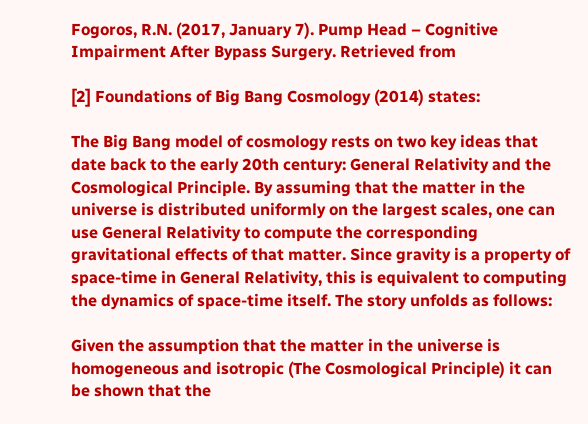Fogoros, R.N. (2017, January 7). Pump Head – Cognitive Impairment After Bypass Surgery. Retrieved from

[2] Foundations of Big Bang Cosmology (2014) states:

The Big Bang model of cosmology rests on two key ideas that date back to the early 20th century: General Relativity and the Cosmological Principle. By assuming that the matter in the universe is distributed uniformly on the largest scales, one can use General Relativity to compute the corresponding gravitational effects of that matter. Since gravity is a property of space-time in General Relativity, this is equivalent to computing the dynamics of space-time itself. The story unfolds as follows:

Given the assumption that the matter in the universe is homogeneous and isotropic (The Cosmological Principle) it can be shown that the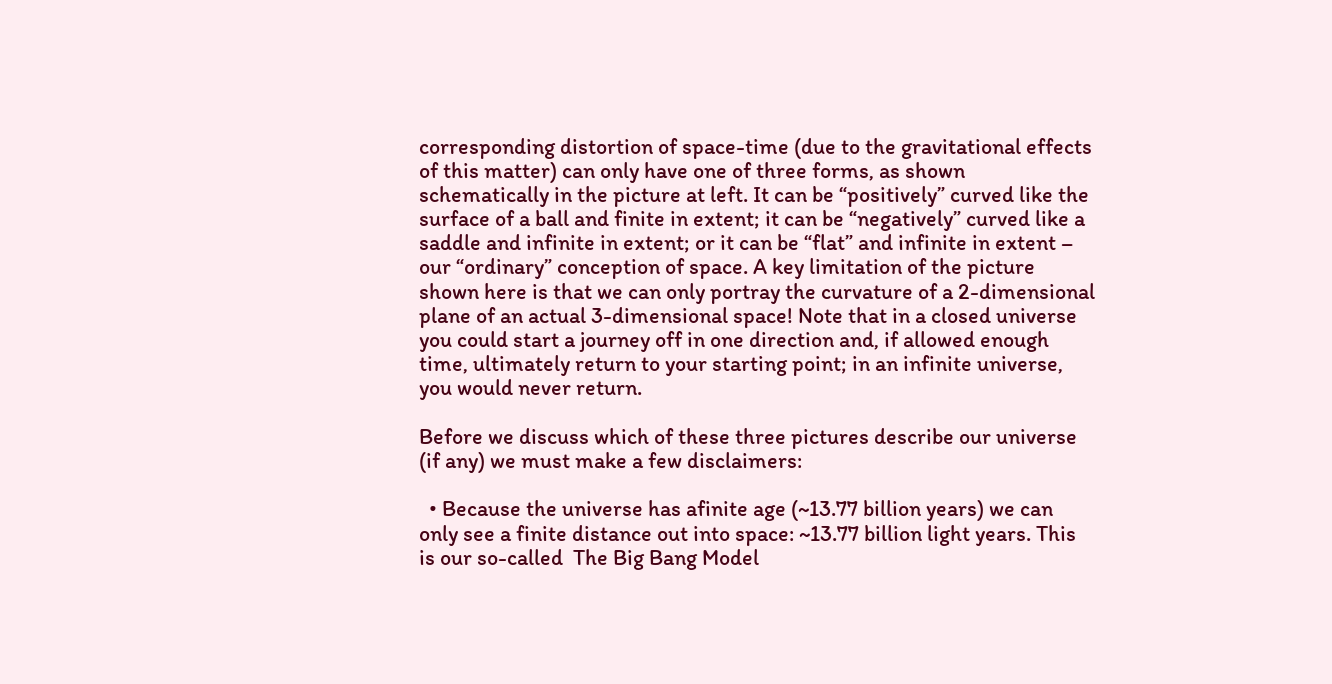corresponding distortion of space-time (due to the gravitational effects of this matter) can only have one of three forms, as shown schematically in the picture at left. It can be “positively” curved like the surface of a ball and finite in extent; it can be “negatively” curved like a saddle and infinite in extent; or it can be “flat” and infinite in extent – our “ordinary” conception of space. A key limitation of the picture shown here is that we can only portray the curvature of a 2-dimensional plane of an actual 3-dimensional space! Note that in a closed universe you could start a journey off in one direction and, if allowed enough time, ultimately return to your starting point; in an infinite universe, you would never return.

Before we discuss which of these three pictures describe our universe (if any) we must make a few disclaimers:

  • Because the universe has afinite age (~13.77 billion years) we can only see a finite distance out into space: ~13.77 billion light years. This is our so-called  The Big Bang Model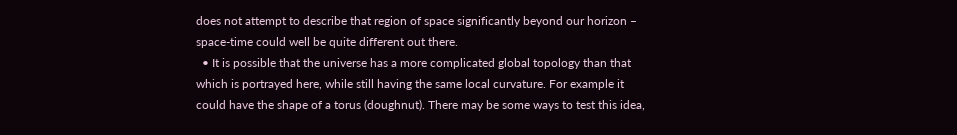does not attempt to describe that region of space significantly beyond our horizon – space-time could well be quite different out there.
  • It is possible that the universe has a more complicated global topology than that which is portrayed here, while still having the same local curvature. For example it could have the shape of a torus (doughnut). There may be some ways to test this idea,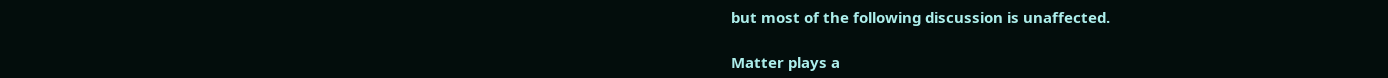but most of the following discussion is unaffected.

Matter plays a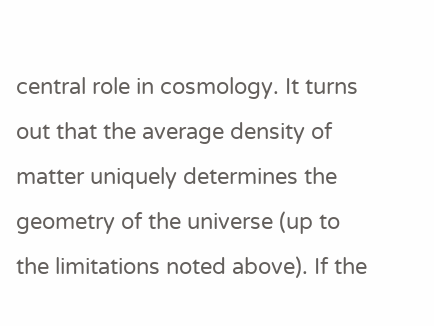central role in cosmology. It turns out that the average density of matter uniquely determines the geometry of the universe (up to the limitations noted above). If the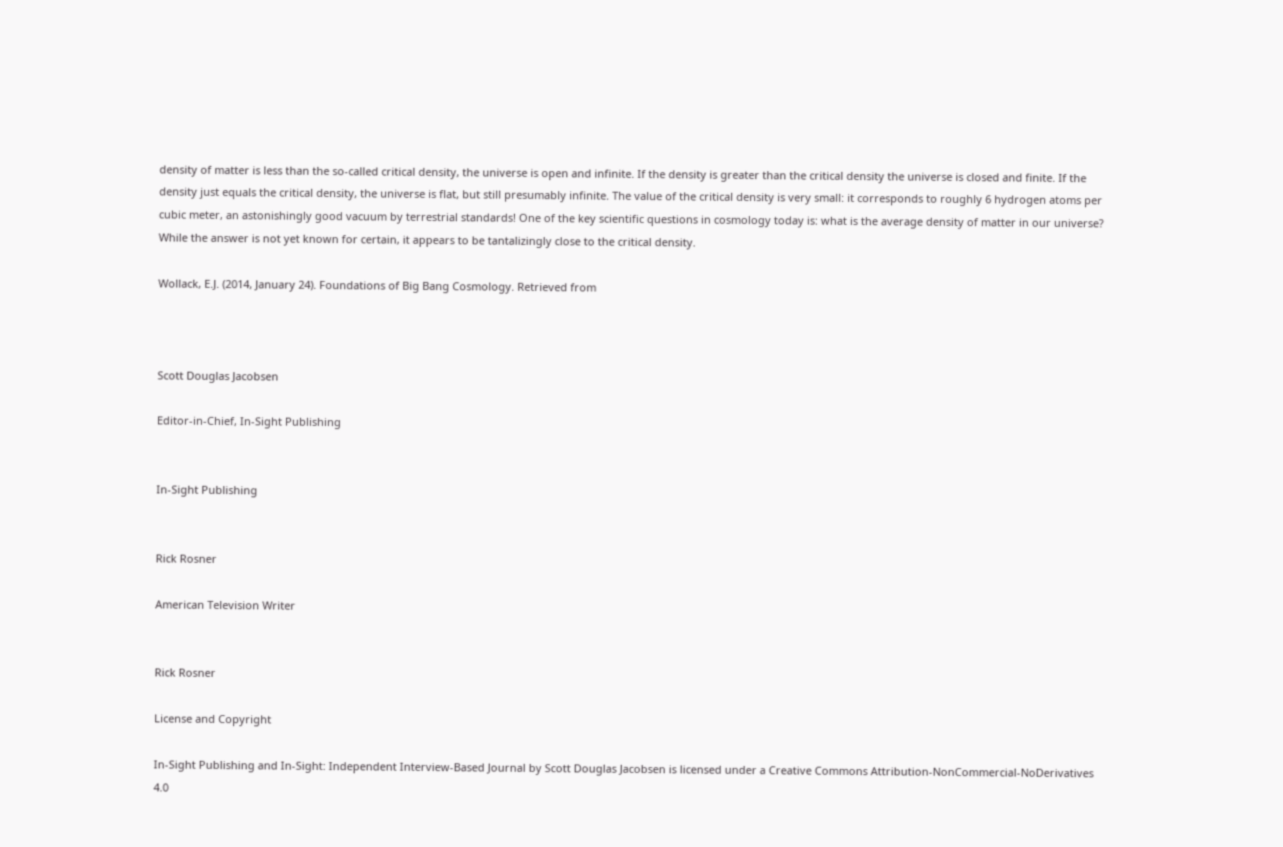density of matter is less than the so-called critical density, the universe is open and infinite. If the density is greater than the critical density the universe is closed and finite. If the density just equals the critical density, the universe is flat, but still presumably infinite. The value of the critical density is very small: it corresponds to roughly 6 hydrogen atoms per cubic meter, an astonishingly good vacuum by terrestrial standards! One of the key scientific questions in cosmology today is: what is the average density of matter in our universe? While the answer is not yet known for certain, it appears to be tantalizingly close to the critical density.

Wollack, E.J. (2014, January 24). Foundations of Big Bang Cosmology. Retrieved from



Scott Douglas Jacobsen

Editor-in-Chief, In-Sight Publishing


In-Sight Publishing


Rick Rosner

American Television Writer


Rick Rosner

License and Copyright

In-Sight Publishing and In-Sight: Independent Interview-Based Journal by Scott Douglas Jacobsen is licensed under a Creative Commons Attribution-NonCommercial-NoDerivatives 4.0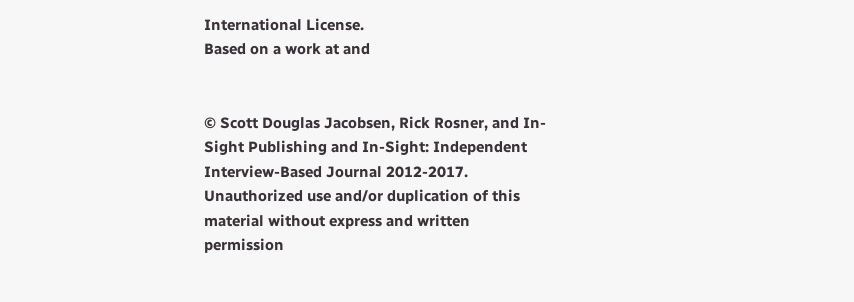International License.
Based on a work at and


© Scott Douglas Jacobsen, Rick Rosner, and In-Sight Publishing and In-Sight: Independent Interview-Based Journal 2012-2017. Unauthorized use and/or duplication of this material without express and written permission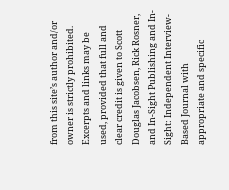from this site’s author and/or owner is strictly prohibited. Excerpts and links may be used, provided that full and clear credit is given to Scott Douglas Jacobsen, Rick Rosner, and In-Sight Publishing and In-Sight: Independent Interview-Based Journal with appropriate and specific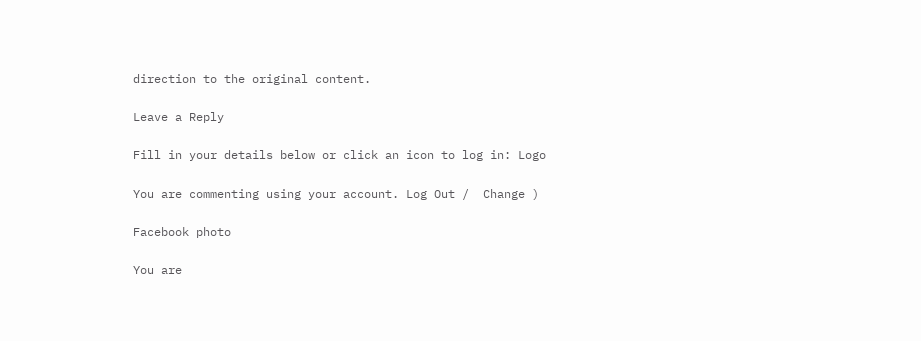direction to the original content.

Leave a Reply

Fill in your details below or click an icon to log in: Logo

You are commenting using your account. Log Out /  Change )

Facebook photo

You are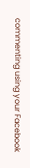commenting using your Facebook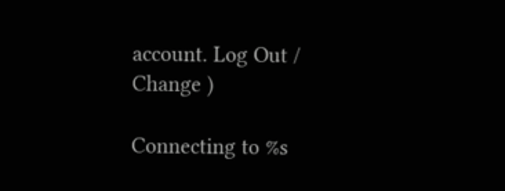account. Log Out /  Change )

Connecting to %s